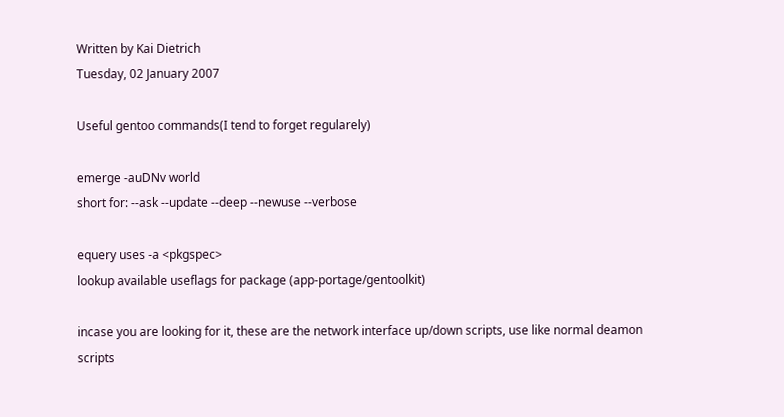Written by Kai Dietrich
Tuesday, 02 January 2007

Useful gentoo commands(I tend to forget regularely)

emerge -auDNv world
short for: --ask --update --deep --newuse --verbose

equery uses -a <pkgspec>
lookup available useflags for package (app-portage/gentoolkit)

incase you are looking for it, these are the network interface up/down scripts, use like normal deamon scripts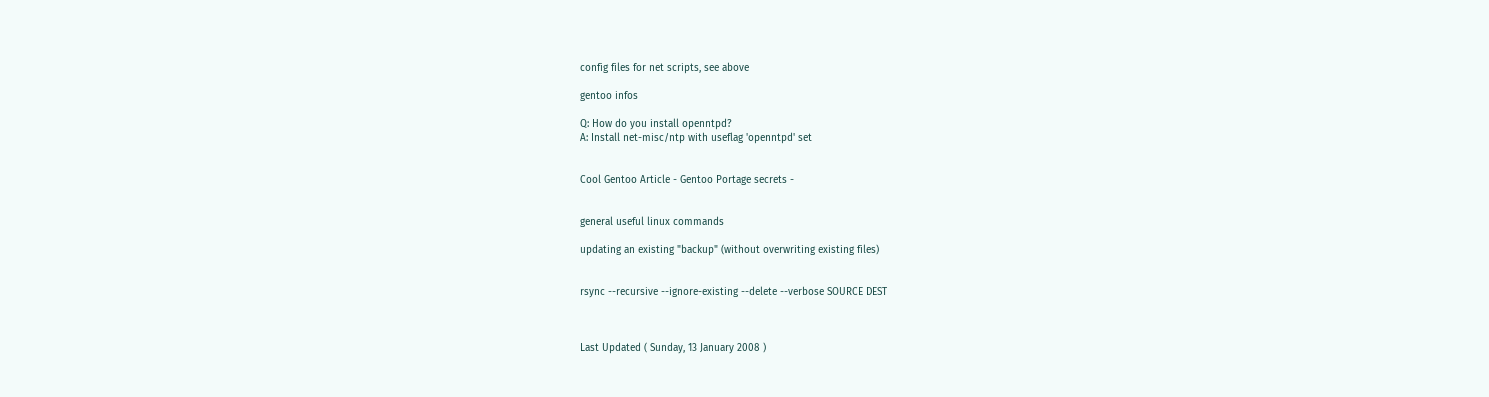config files for net scripts, see above

gentoo infos

Q: How do you install openntpd?
A: Install net-misc/ntp with useflag 'openntpd' set


Cool Gentoo Article - Gentoo Portage secrets -


general useful linux commands

updating an existing "backup" (without overwriting existing files)


rsync --recursive --ignore-existing --delete --verbose SOURCE DEST



Last Updated ( Sunday, 13 January 2008 )